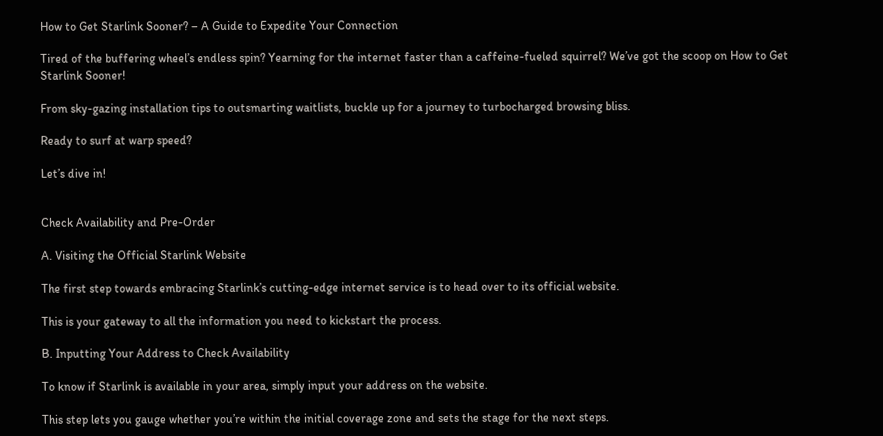How to Get Starlink Sooner? – A Guide to Expedite Your Connection

Tired of the buffering wheel’s endless spin? Yearning for the internet faster than a caffeine-fueled squirrel? We’ve got the scoop on How to Get Starlink Sooner!

From sky-gazing installation tips to outsmarting waitlists, buckle up for a journey to turbocharged browsing bliss.

Ready to surf at warp speed?

Let’s dive in!


Check Availability and Pre-Order

A. Visiting the Official Starlink Website

The first step towards embracing Starlink’s cutting-edge internet service is to head over to its official website.

This is your gateway to all the information you need to kickstart the process.

B. Inputting Your Address to Check Availability

To know if Starlink is available in your area, simply input your address on the website.

This step lets you gauge whether you’re within the initial coverage zone and sets the stage for the next steps.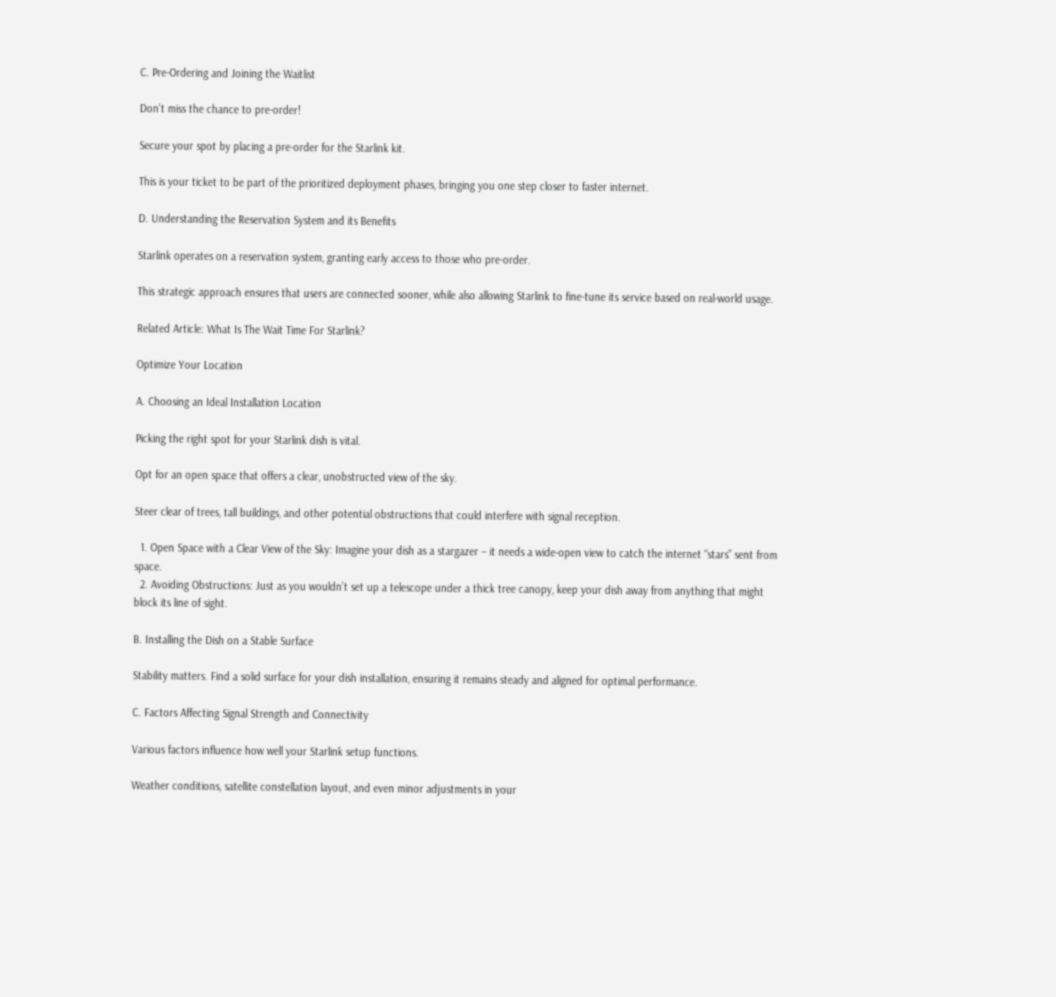C. Pre-Ordering and Joining the Waitlist

Don’t miss the chance to pre-order!

Secure your spot by placing a pre-order for the Starlink kit.

This is your ticket to be part of the prioritized deployment phases, bringing you one step closer to faster internet.

D. Understanding the Reservation System and its Benefits

Starlink operates on a reservation system, granting early access to those who pre-order.

This strategic approach ensures that users are connected sooner, while also allowing Starlink to fine-tune its service based on real-world usage.

Related Article: What Is The Wait Time For Starlink?

Optimize Your Location

A. Choosing an Ideal Installation Location

Picking the right spot for your Starlink dish is vital.

Opt for an open space that offers a clear, unobstructed view of the sky.

Steer clear of trees, tall buildings, and other potential obstructions that could interfere with signal reception.

  1. Open Space with a Clear View of the Sky: Imagine your dish as a stargazer – it needs a wide-open view to catch the internet “stars” sent from space.
  2. Avoiding Obstructions: Just as you wouldn’t set up a telescope under a thick tree canopy, keep your dish away from anything that might block its line of sight.

B. Installing the Dish on a Stable Surface

Stability matters. Find a solid surface for your dish installation, ensuring it remains steady and aligned for optimal performance.

C. Factors Affecting Signal Strength and Connectivity

Various factors influence how well your Starlink setup functions.

Weather conditions, satellite constellation layout, and even minor adjustments in your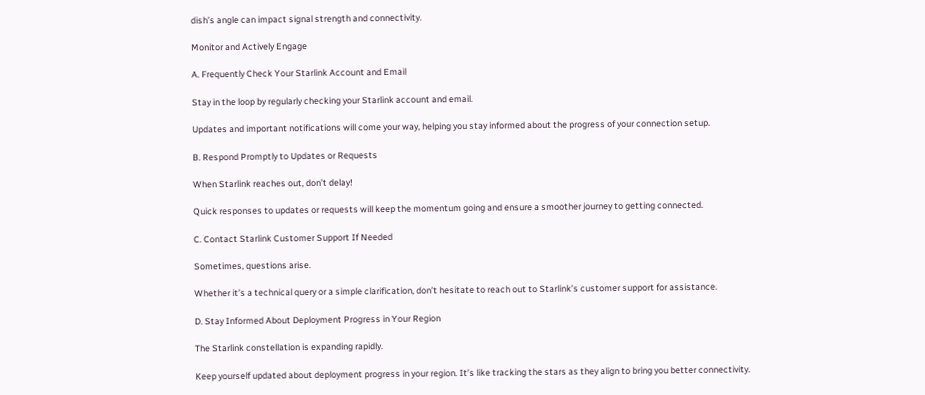dish’s angle can impact signal strength and connectivity.

Monitor and Actively Engage

A. Frequently Check Your Starlink Account and Email

Stay in the loop by regularly checking your Starlink account and email.

Updates and important notifications will come your way, helping you stay informed about the progress of your connection setup.

B. Respond Promptly to Updates or Requests

When Starlink reaches out, don’t delay!

Quick responses to updates or requests will keep the momentum going and ensure a smoother journey to getting connected.

C. Contact Starlink Customer Support If Needed

Sometimes, questions arise.

Whether it’s a technical query or a simple clarification, don’t hesitate to reach out to Starlink’s customer support for assistance.

D. Stay Informed About Deployment Progress in Your Region

The Starlink constellation is expanding rapidly.

Keep yourself updated about deployment progress in your region. It’s like tracking the stars as they align to bring you better connectivity.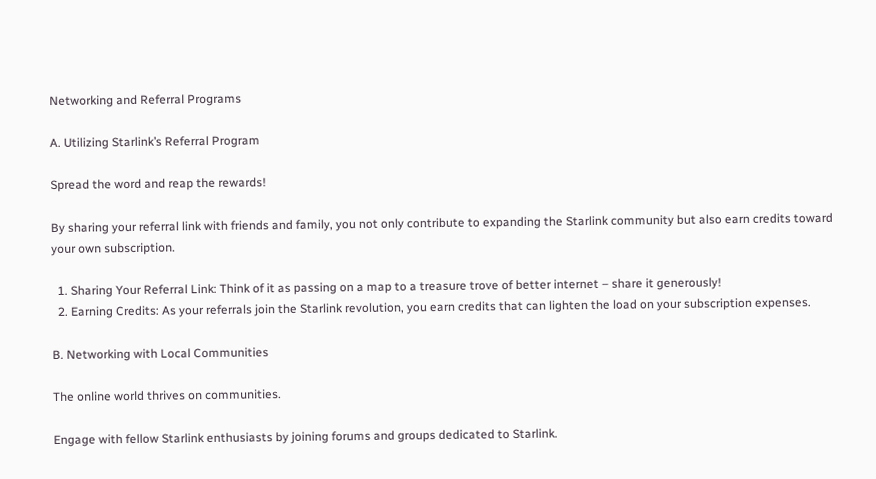Networking and Referral Programs

A. Utilizing Starlink’s Referral Program

Spread the word and reap the rewards!

By sharing your referral link with friends and family, you not only contribute to expanding the Starlink community but also earn credits toward your own subscription.

  1. Sharing Your Referral Link: Think of it as passing on a map to a treasure trove of better internet – share it generously!
  2. Earning Credits: As your referrals join the Starlink revolution, you earn credits that can lighten the load on your subscription expenses.

B. Networking with Local Communities

The online world thrives on communities.

Engage with fellow Starlink enthusiasts by joining forums and groups dedicated to Starlink.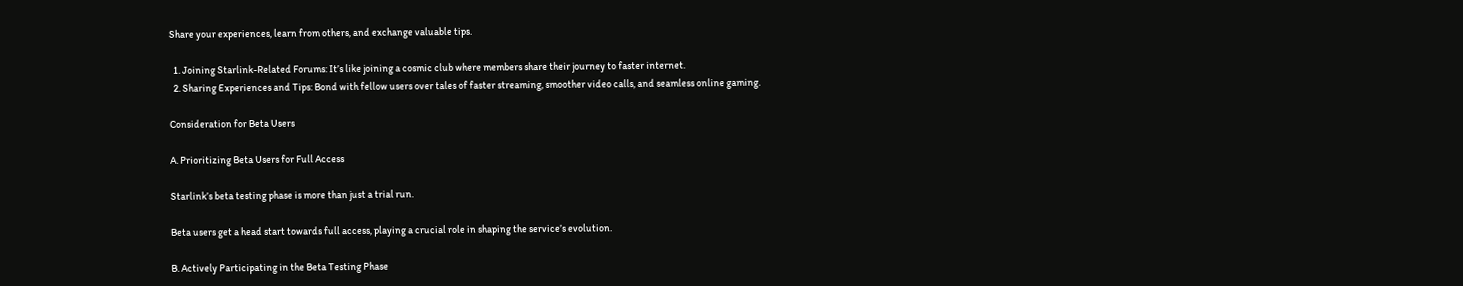Share your experiences, learn from others, and exchange valuable tips.

  1. Joining Starlink-Related Forums: It’s like joining a cosmic club where members share their journey to faster internet.
  2. Sharing Experiences and Tips: Bond with fellow users over tales of faster streaming, smoother video calls, and seamless online gaming.

Consideration for Beta Users

A. Prioritizing Beta Users for Full Access

Starlink’s beta testing phase is more than just a trial run.

Beta users get a head start towards full access, playing a crucial role in shaping the service’s evolution.

B. Actively Participating in the Beta Testing Phase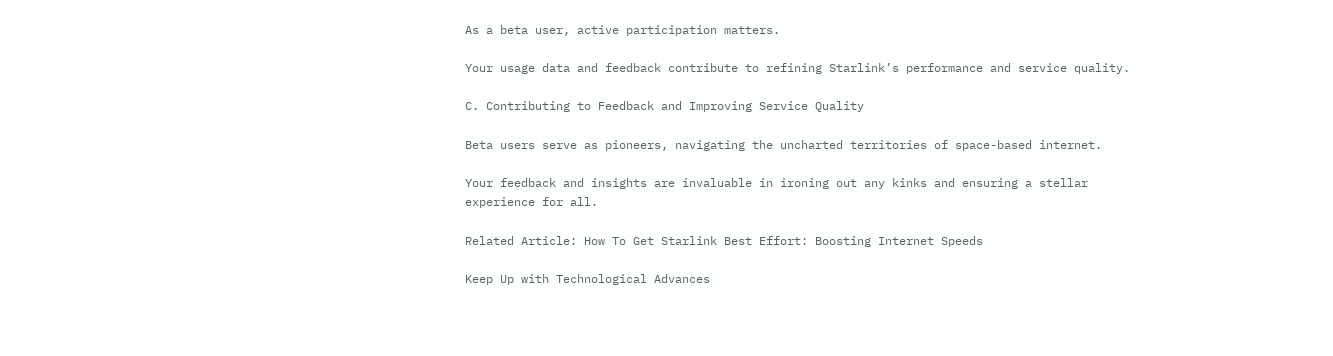As a beta user, active participation matters.

Your usage data and feedback contribute to refining Starlink’s performance and service quality.

C. Contributing to Feedback and Improving Service Quality

Beta users serve as pioneers, navigating the uncharted territories of space-based internet.

Your feedback and insights are invaluable in ironing out any kinks and ensuring a stellar experience for all.

Related Article: How To Get Starlink Best Effort: Boosting Internet Speeds

Keep Up with Technological Advances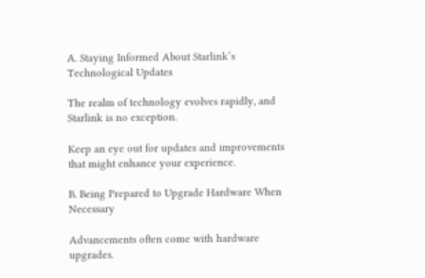A. Staying Informed About Starlink’s Technological Updates

The realm of technology evolves rapidly, and Starlink is no exception.

Keep an eye out for updates and improvements that might enhance your experience.

B. Being Prepared to Upgrade Hardware When Necessary

Advancements often come with hardware upgrades.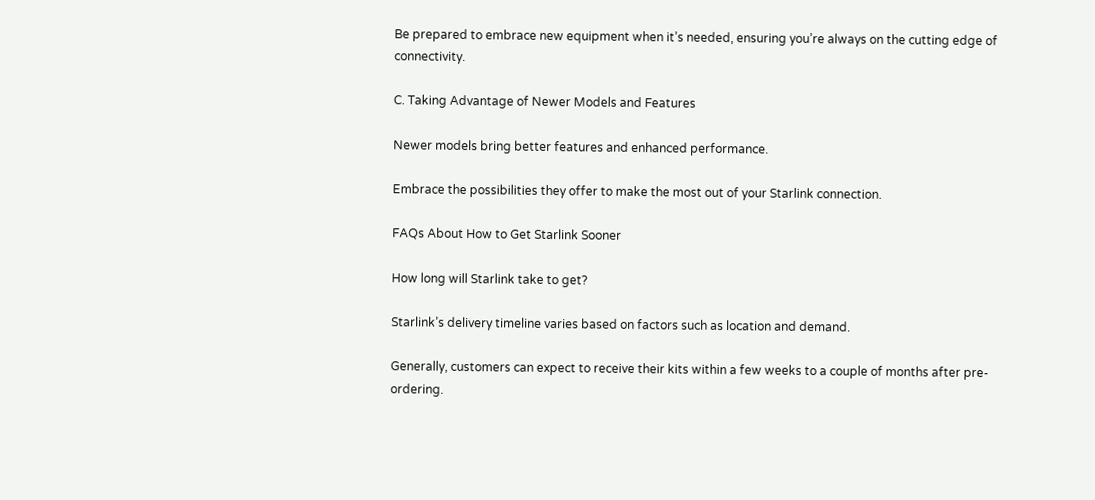Be prepared to embrace new equipment when it’s needed, ensuring you’re always on the cutting edge of connectivity.

C. Taking Advantage of Newer Models and Features

Newer models bring better features and enhanced performance.

Embrace the possibilities they offer to make the most out of your Starlink connection.

FAQs About How to Get Starlink Sooner

How long will Starlink take to get?

Starlink’s delivery timeline varies based on factors such as location and demand.

Generally, customers can expect to receive their kits within a few weeks to a couple of months after pre-ordering.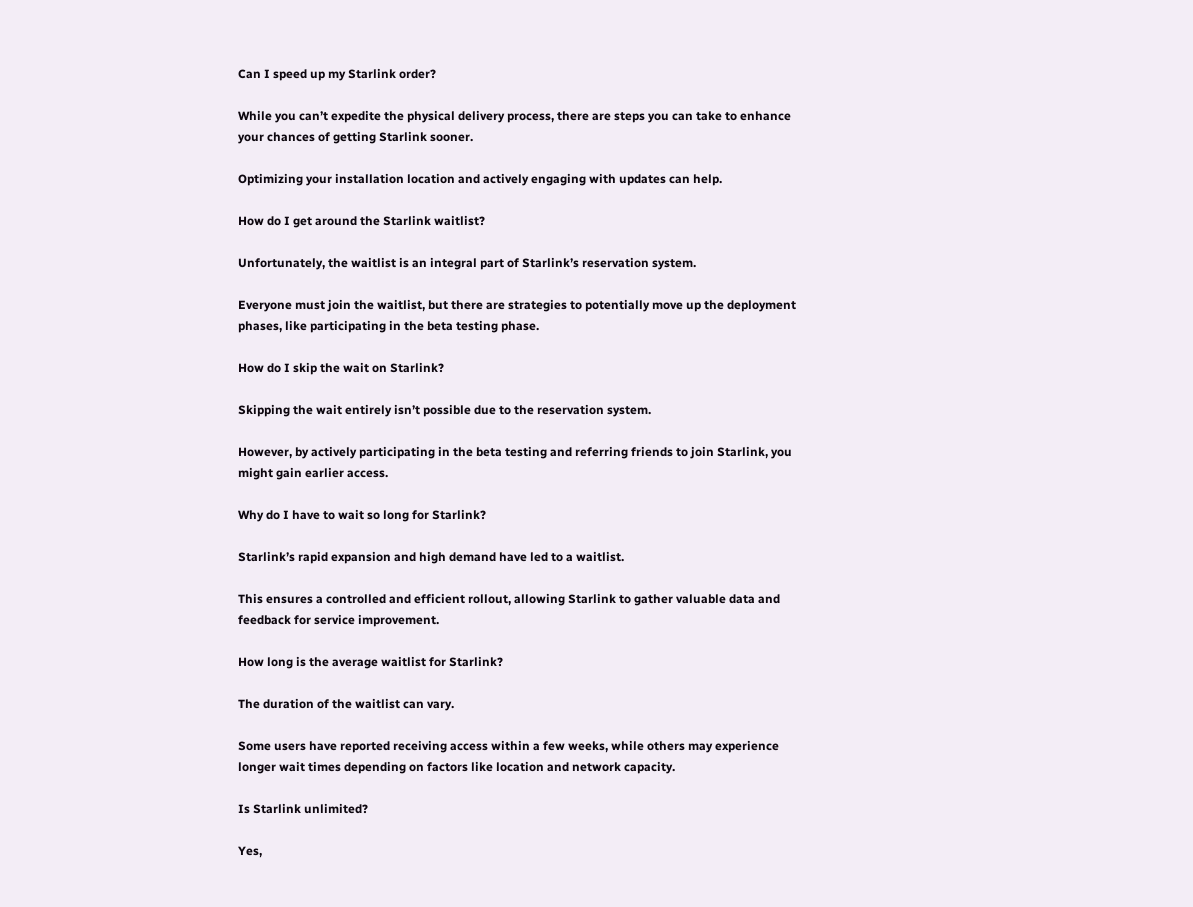Can I speed up my Starlink order?

While you can’t expedite the physical delivery process, there are steps you can take to enhance your chances of getting Starlink sooner.

Optimizing your installation location and actively engaging with updates can help.

How do I get around the Starlink waitlist?

Unfortunately, the waitlist is an integral part of Starlink’s reservation system.

Everyone must join the waitlist, but there are strategies to potentially move up the deployment phases, like participating in the beta testing phase.

How do I skip the wait on Starlink?

Skipping the wait entirely isn’t possible due to the reservation system.

However, by actively participating in the beta testing and referring friends to join Starlink, you might gain earlier access.

Why do I have to wait so long for Starlink?

Starlink’s rapid expansion and high demand have led to a waitlist.

This ensures a controlled and efficient rollout, allowing Starlink to gather valuable data and feedback for service improvement.

How long is the average waitlist for Starlink?

The duration of the waitlist can vary.

Some users have reported receiving access within a few weeks, while others may experience longer wait times depending on factors like location and network capacity.

Is Starlink unlimited?

Yes,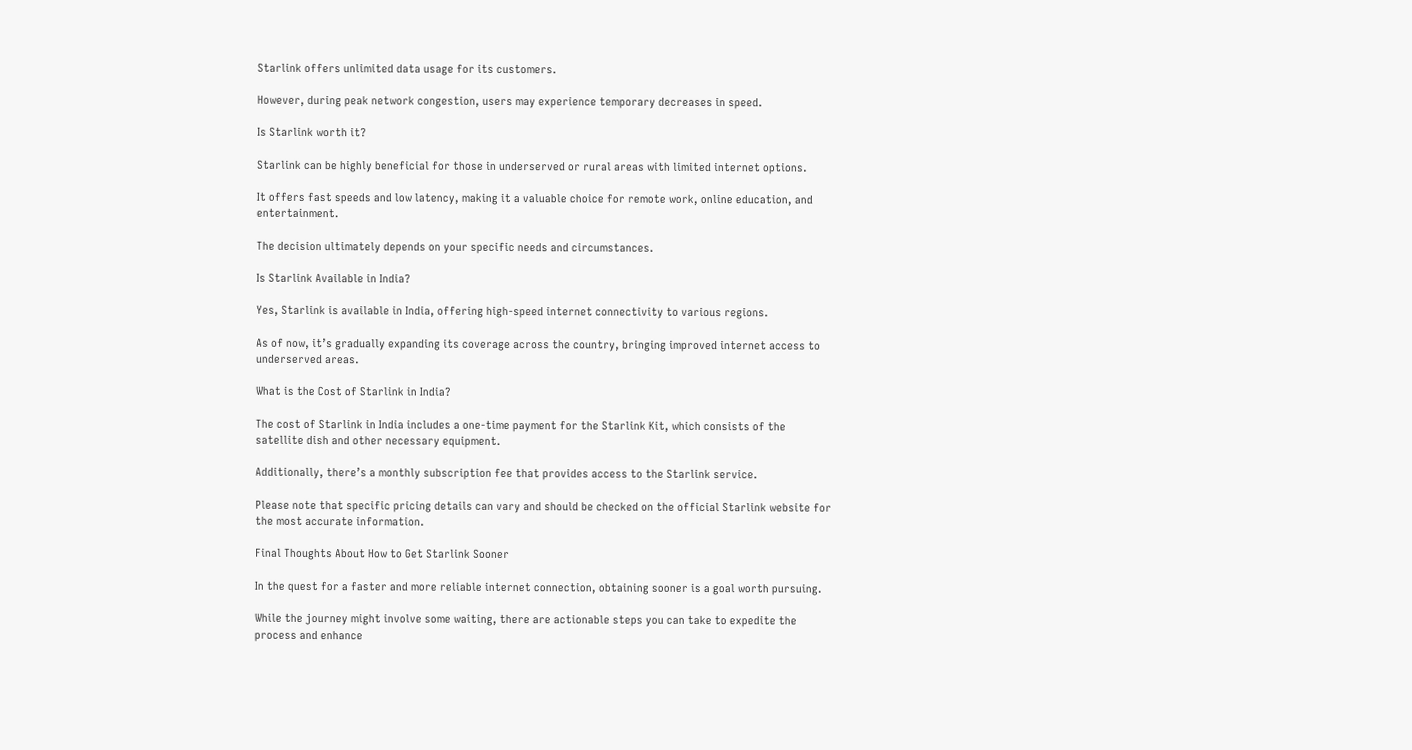Starlink offers unlimited data usage for its customers.

However, during peak network congestion, users may experience temporary decreases in speed.

Is Starlink worth it?

Starlink can be highly beneficial for those in underserved or rural areas with limited internet options.

It offers fast speeds and low latency, making it a valuable choice for remote work, online education, and entertainment.

The decision ultimately depends on your specific needs and circumstances.

Is Starlink Available in India?

Yes, Starlink is available in India, offering high-speed internet connectivity to various regions.

As of now, it’s gradually expanding its coverage across the country, bringing improved internet access to underserved areas.

What is the Cost of Starlink in India?

The cost of Starlink in India includes a one-time payment for the Starlink Kit, which consists of the satellite dish and other necessary equipment.

Additionally, there’s a monthly subscription fee that provides access to the Starlink service.

Please note that specific pricing details can vary and should be checked on the official Starlink website for the most accurate information.

Final Thoughts About How to Get Starlink Sooner

In the quest for a faster and more reliable internet connection, obtaining sooner is a goal worth pursuing.

While the journey might involve some waiting, there are actionable steps you can take to expedite the process and enhance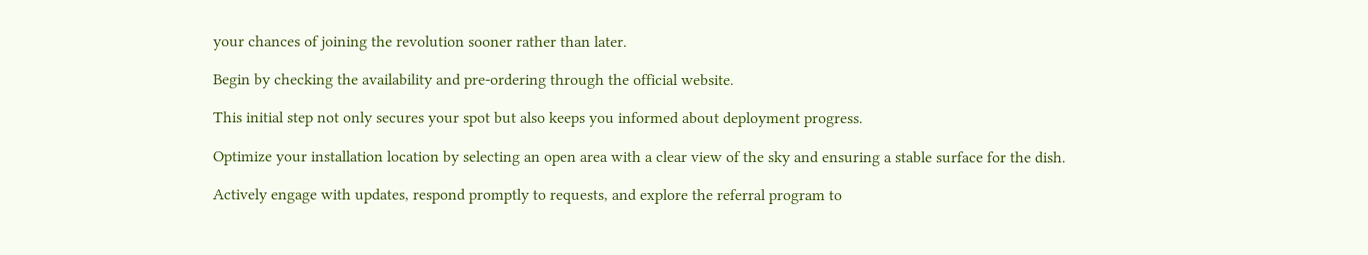your chances of joining the revolution sooner rather than later.

Begin by checking the availability and pre-ordering through the official website.

This initial step not only secures your spot but also keeps you informed about deployment progress.

Optimize your installation location by selecting an open area with a clear view of the sky and ensuring a stable surface for the dish.

Actively engage with updates, respond promptly to requests, and explore the referral program to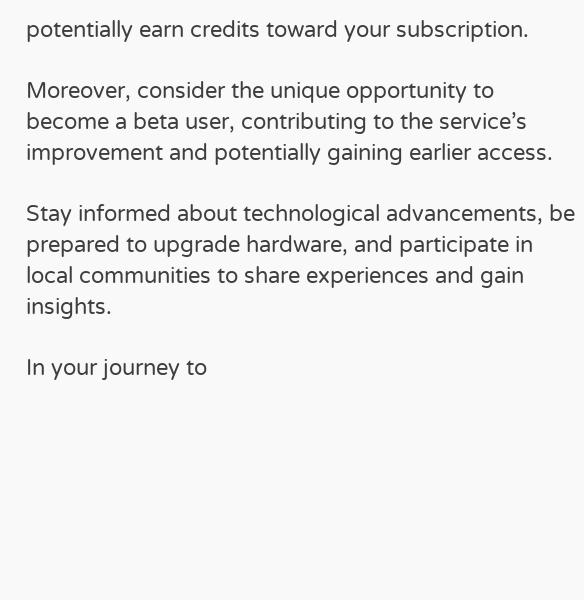potentially earn credits toward your subscription.

Moreover, consider the unique opportunity to become a beta user, contributing to the service’s improvement and potentially gaining earlier access.

Stay informed about technological advancements, be prepared to upgrade hardware, and participate in local communities to share experiences and gain insights.

In your journey to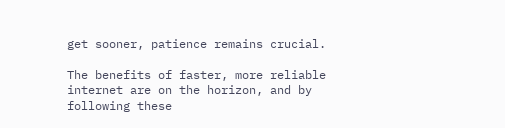get sooner, patience remains crucial.

The benefits of faster, more reliable internet are on the horizon, and by following these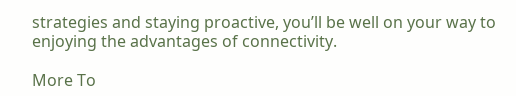strategies and staying proactive, you’ll be well on your way to enjoying the advantages of connectivity.

More To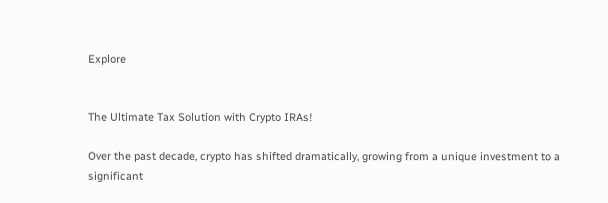Explore


The Ultimate Tax Solution with Crypto IRAs!

Over the past decade, crypto has shifted dramatically, growing from a unique investment to a significant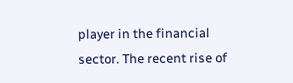player in the financial sector. The recent rise of